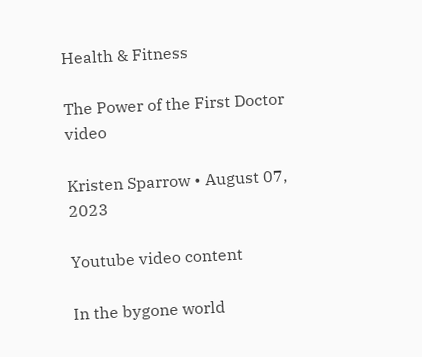Health & Fitness

The Power of the First Doctor video

Kristen Sparrow • August 07, 2023

Youtube video content

In the bygone world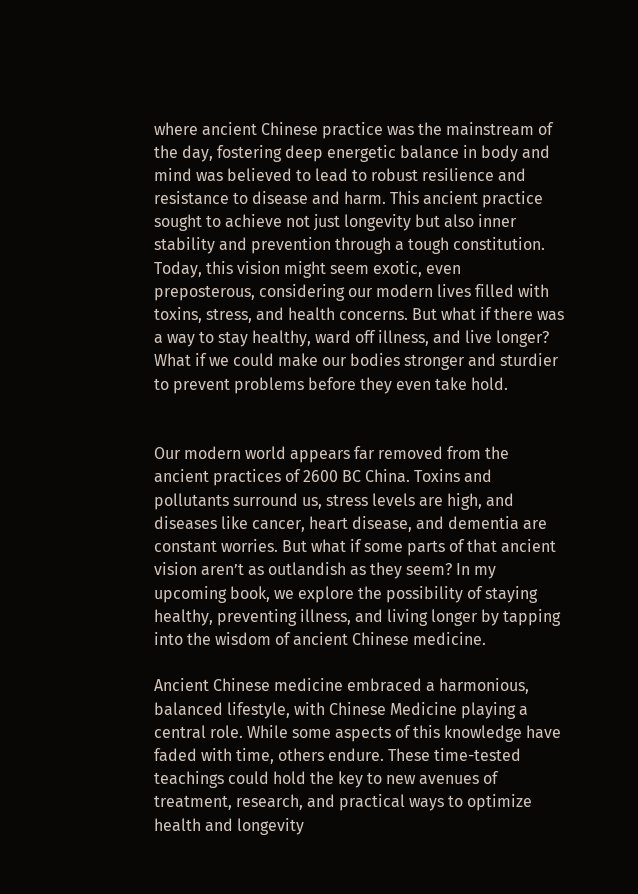where ancient Chinese practice was the mainstream of the day, fostering deep energetic balance in body and mind was believed to lead to robust resilience and resistance to disease and harm. This ancient practice sought to achieve not just longevity but also inner stability and prevention through a tough constitution. Today, this vision might seem exotic, even preposterous, considering our modern lives filled with toxins, stress, and health concerns. But what if there was a way to stay healthy, ward off illness, and live longer? What if we could make our bodies stronger and sturdier to prevent problems before they even take hold.


Our modern world appears far removed from the ancient practices of 2600 BC China. Toxins and pollutants surround us, stress levels are high, and diseases like cancer, heart disease, and dementia are constant worries. But what if some parts of that ancient vision aren’t as outlandish as they seem? In my upcoming book, we explore the possibility of staying healthy, preventing illness, and living longer by tapping into the wisdom of ancient Chinese medicine.

Ancient Chinese medicine embraced a harmonious, balanced lifestyle, with Chinese Medicine playing a central role. While some aspects of this knowledge have faded with time, others endure. These time-tested teachings could hold the key to new avenues of treatment, research, and practical ways to optimize health and longevity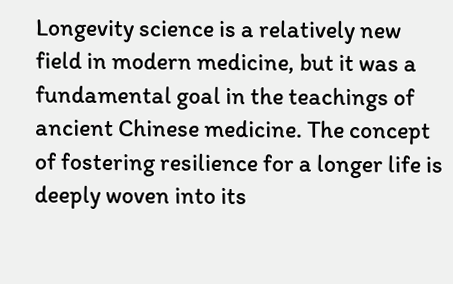Longevity science is a relatively new field in modern medicine, but it was a fundamental goal in the teachings of ancient Chinese medicine. The concept of fostering resilience for a longer life is deeply woven into its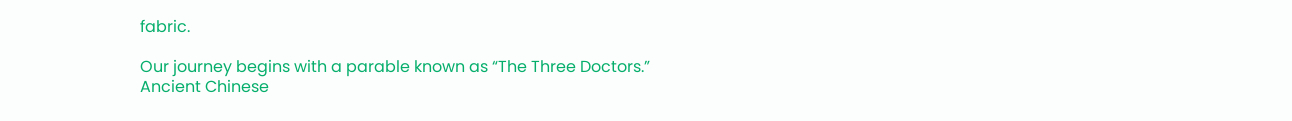fabric.

Our journey begins with a parable known as “The Three Doctors.” Ancient Chinese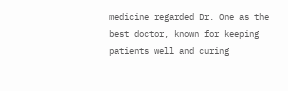medicine regarded Dr. One as the best doctor, known for keeping patients well and curing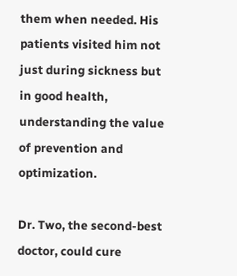them when needed. His patients visited him not just during sickness but in good health, understanding the value of prevention and optimization.

Dr. Two, the second-best doctor, could cure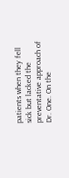patients when they fell sick but lacked the preventative approach of Dr. One. On the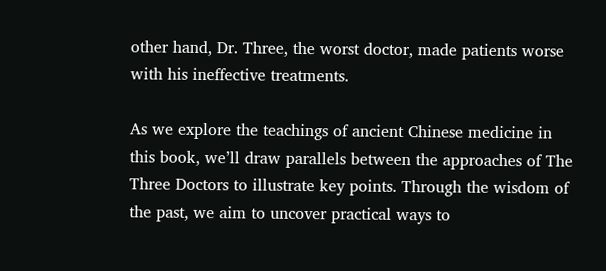other hand, Dr. Three, the worst doctor, made patients worse with his ineffective treatments.

As we explore the teachings of ancient Chinese medicine in this book, we’ll draw parallels between the approaches of The Three Doctors to illustrate key points. Through the wisdom of the past, we aim to uncover practical ways to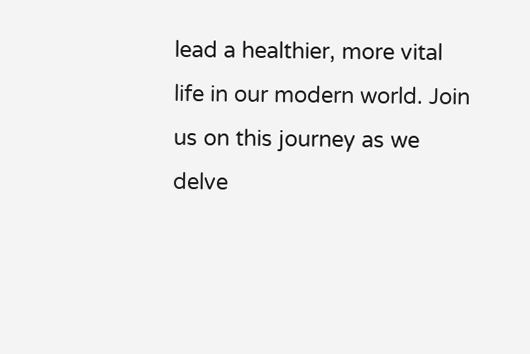lead a healthier, more vital life in our modern world. Join us on this journey as we delve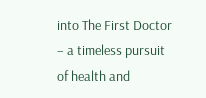into The First Doctor – a timeless pursuit of health and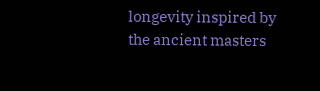longevity inspired by the ancient masters